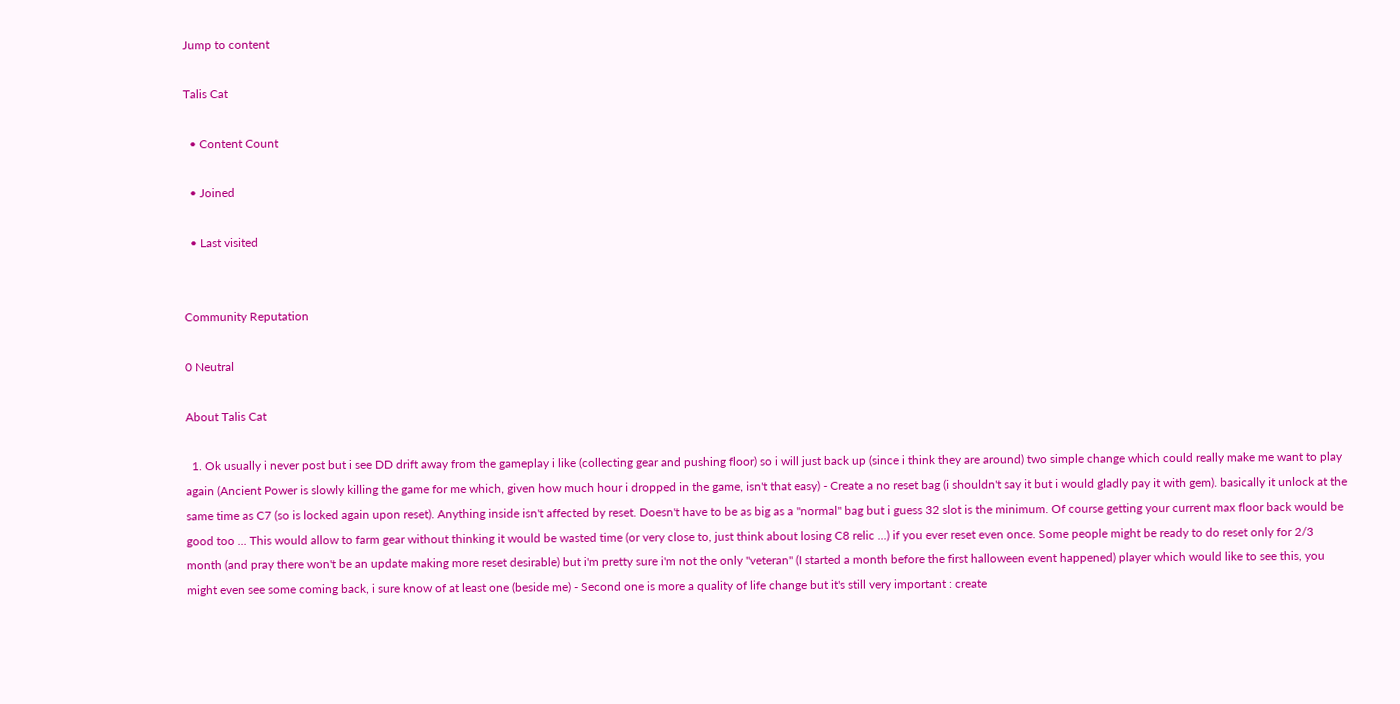Jump to content

Talis Cat

  • Content Count

  • Joined

  • Last visited


Community Reputation

0 Neutral

About Talis Cat

  1. Ok usually i never post but i see DD drift away from the gameplay i like (collecting gear and pushing floor) so i will just back up (since i think they are around) two simple change which could really make me want to play again (Ancient Power is slowly killing the game for me which, given how much hour i dropped in the game, isn't that easy) - Create a no reset bag (i shouldn't say it but i would gladly pay it with gem). basically it unlock at the same time as C7 (so is locked again upon reset). Anything inside isn't affected by reset. Doesn't have to be as big as a "normal" bag but i guess 32 slot is the minimum. Of course getting your current max floor back would be good too ... This would allow to farm gear without thinking it would be wasted time (or very close to, just think about losing C8 relic ...) if you ever reset even once. Some people might be ready to do reset only for 2/3 month (and pray there won't be an update making more reset desirable) but i'm pretty sure i'm not the only "veteran" (I started a month before the first halloween event happened) player which would like to see this, you might even see some coming back, i sure know of at least one (beside me) - Second one is more a quality of life change but it's still very important : create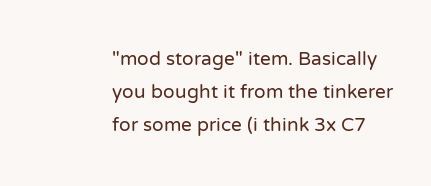"mod storage" item. Basically you bought it from the tinkerer for some price (i think 3x C7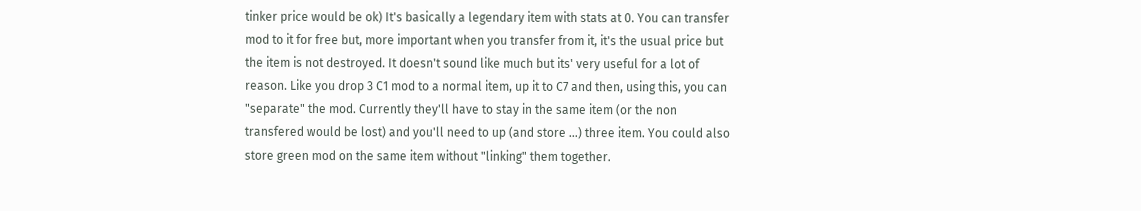tinker price would be ok) It's basically a legendary item with stats at 0. You can transfer mod to it for free but, more important when you transfer from it, it's the usual price but the item is not destroyed. It doesn't sound like much but its' very useful for a lot of reason. Like you drop 3 C1 mod to a normal item, up it to C7 and then, using this, you can "separate" the mod. Currently they'll have to stay in the same item (or the non transfered would be lost) and you'll need to up (and store ...) three item. You could also store green mod on the same item without "linking" them together.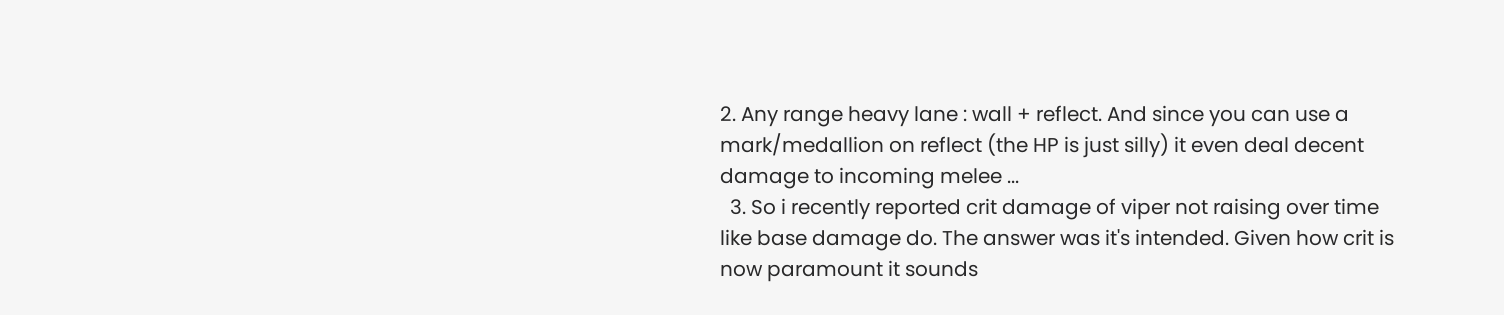2. Any range heavy lane : wall + reflect. And since you can use a mark/medallion on reflect (the HP is just silly) it even deal decent damage to incoming melee ...
  3. So i recently reported crit damage of viper not raising over time like base damage do. The answer was it's intended. Given how crit is now paramount it sounds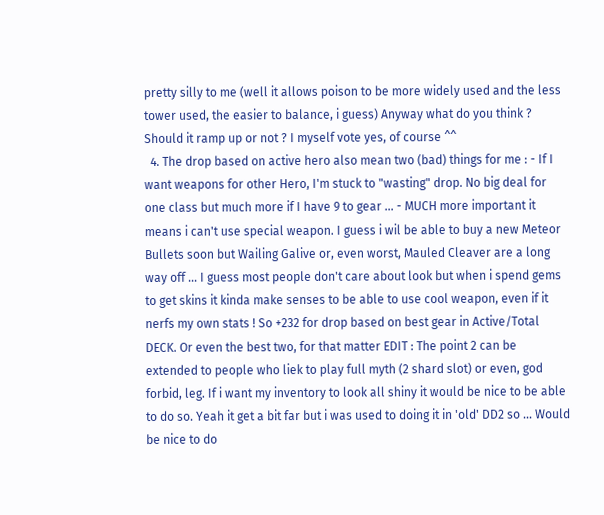pretty silly to me (well it allows poison to be more widely used and the less tower used, the easier to balance, i guess) Anyway what do you think ? Should it ramp up or not ? I myself vote yes, of course ^^
  4. The drop based on active hero also mean two (bad) things for me : - If I want weapons for other Hero, I'm stuck to "wasting" drop. No big deal for one class but much more if I have 9 to gear ... - MUCH more important it means i can't use special weapon. I guess i wil be able to buy a new Meteor Bullets soon but Wailing Galive or, even worst, Mauled Cleaver are a long way off ... I guess most people don't care about look but when i spend gems to get skins it kinda make senses to be able to use cool weapon, even if it nerfs my own stats ! So +232 for drop based on best gear in Active/Total DECK. Or even the best two, for that matter EDIT : The point 2 can be extended to people who liek to play full myth (2 shard slot) or even, god forbid, leg. If i want my inventory to look all shiny it would be nice to be able to do so. Yeah it get a bit far but i was used to doing it in 'old' DD2 so ... Would be nice to do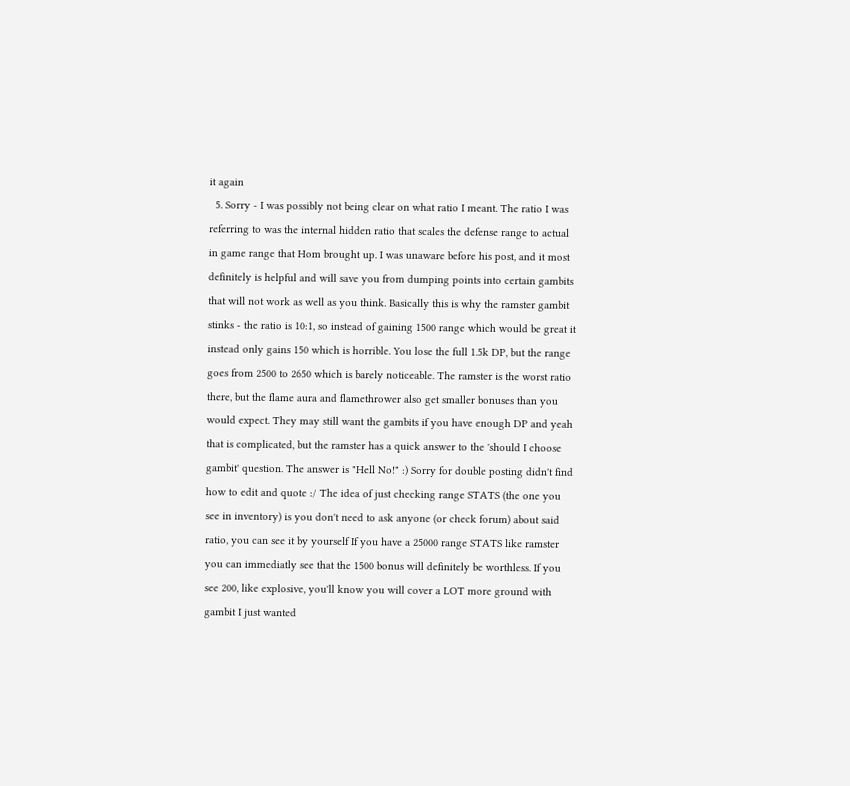it again
  5. Sorry - I was possibly not being clear on what ratio I meant. The ratio I was referring to was the internal hidden ratio that scales the defense range to actual in game range that Hom brought up. I was unaware before his post, and it most definitely is helpful and will save you from dumping points into certain gambits that will not work as well as you think. Basically this is why the ramster gambit stinks - the ratio is 10:1, so instead of gaining 1500 range which would be great it instead only gains 150 which is horrible. You lose the full 1.5k DP, but the range goes from 2500 to 2650 which is barely noticeable. The ramster is the worst ratio there, but the flame aura and flamethrower also get smaller bonuses than you would expect. They may still want the gambits if you have enough DP and yeah that is complicated, but the ramster has a quick answer to the 'should I choose gambit' question. The answer is "Hell No!" :) Sorry for double posting didn't find how to edit and quote :/ The idea of just checking range STATS (the one you see in inventory) is you don't need to ask anyone (or check forum) about said ratio, you can see it by yourself If you have a 25000 range STATS like ramster you can immediatly see that the 1500 bonus will definitely be worthless. If you see 200, like explosive, you'll know you will cover a LOT more ground with gambit I just wanted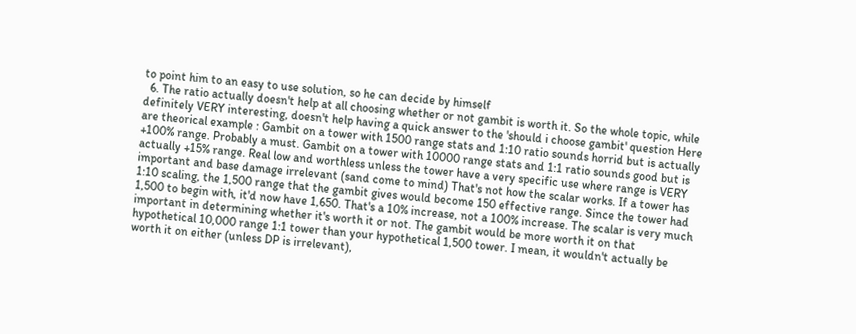to point him to an easy to use solution, so he can decide by himself
  6. The ratio actually doesn't help at all choosing whether or not gambit is worth it. So the whole topic, while definitely VERY interesting, doesn't help having a quick answer to the 'should i choose gambit' question Here are theorical example : Gambit on a tower with 1500 range stats and 1:10 ratio sounds horrid but is actually +100% range. Probably a must. Gambit on a tower with 10000 range stats and 1:1 ratio sounds good but is actually +15% range. Real low and worthless unless the tower have a very specific use where range is VERY important and base damage irrelevant (sand come to mind) That's not how the scalar works. If a tower has 1:10 scaling, the 1,500 range that the gambit gives would become 150 effective range. Since the tower had 1,500 to begin with, it'd now have 1,650. That's a 10% increase, not a 100% increase. The scalar is very much important in determining whether it's worth it or not. The gambit would be more worth it on that hypothetical 10,000 range 1:1 tower than your hypothetical 1,500 tower. I mean, it wouldn't actually be worth it on either (unless DP is irrelevant),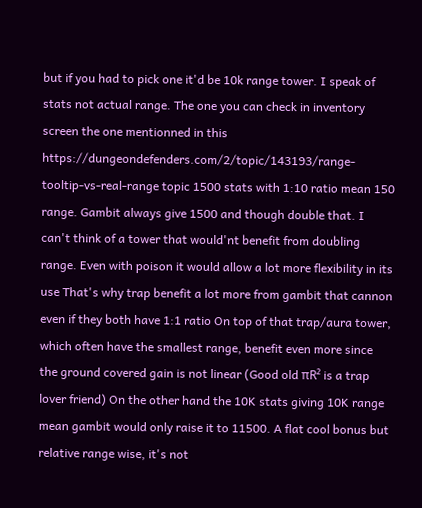but if you had to pick one it'd be 10k range tower. I speak of stats not actual range. The one you can check in inventory screen the one mentionned in this https://dungeondefenders.com/2/topic/143193/range-tooltip-vs-real-range topic 1500 stats with 1:10 ratio mean 150 range. Gambit always give 1500 and though double that. I can't think of a tower that would'nt benefit from doubling range. Even with poison it would allow a lot more flexibility in its use That's why trap benefit a lot more from gambit that cannon even if they both have 1:1 ratio On top of that trap/aura tower, which often have the smallest range, benefit even more since the ground covered gain is not linear (Good old πR² is a trap lover friend) On the other hand the 10K stats giving 10K range mean gambit would only raise it to 11500. A flat cool bonus but relative range wise, it's not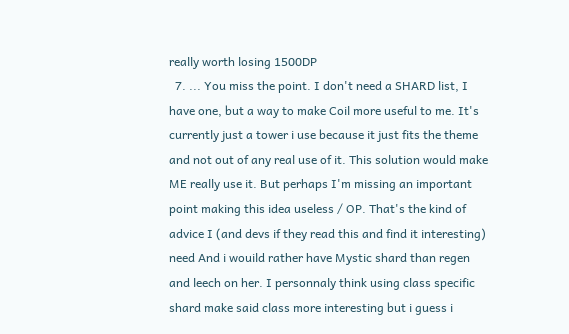really worth losing 1500DP
  7. ... You miss the point. I don't need a SHARD list, I have one, but a way to make Coil more useful to me. It's currently just a tower i use because it just fits the theme and not out of any real use of it. This solution would make ME really use it. But perhaps I'm missing an important point making this idea useless / OP. That's the kind of advice I (and devs if they read this and find it interesting) need And i wouild rather have Mystic shard than regen and leech on her. I personnaly think using class specific shard make said class more interesting but i guess i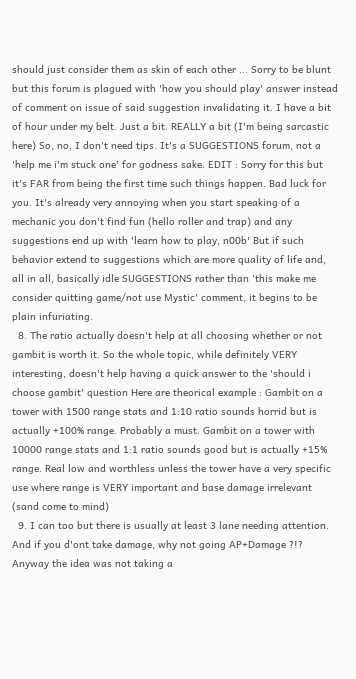should just consider them as skin of each other ... Sorry to be blunt but this forum is plagued with 'how you should play' answer instead of comment on issue of said suggestion invalidating it. I have a bit of hour under my belt. Just a bit. REALLY a bit (I'm being sarcastic here) So, no, I don't need tips. It's a SUGGESTIONS forum, not a 'help me i'm stuck one' for godness sake. EDIT : Sorry for this but it's FAR from being the first time such things happen. Bad luck for you. It's already very annoying when you start speaking of a mechanic you don't find fun (hello roller and trap) and any suggestions end up with 'learn how to play, n00b' But if such behavior extend to suggestions which are more quality of life and, all in all, basically idle SUGGESTIONS rather than 'this make me consider quitting game/not use Mystic' comment, it begins to be plain infuriating.
  8. The ratio actually doesn't help at all choosing whether or not gambit is worth it. So the whole topic, while definitely VERY interesting, doesn't help having a quick answer to the 'should i choose gambit' question Here are theorical example : Gambit on a tower with 1500 range stats and 1:10 ratio sounds horrid but is actually +100% range. Probably a must. Gambit on a tower with 10000 range stats and 1:1 ratio sounds good but is actually +15% range. Real low and worthless unless the tower have a very specific use where range is VERY important and base damage irrelevant (sand come to mind)
  9. I can too but there is usually at least 3 lane needing attention. And if you d'ont take damage, why not going AP+Damage ?!? Anyway the idea was not taking a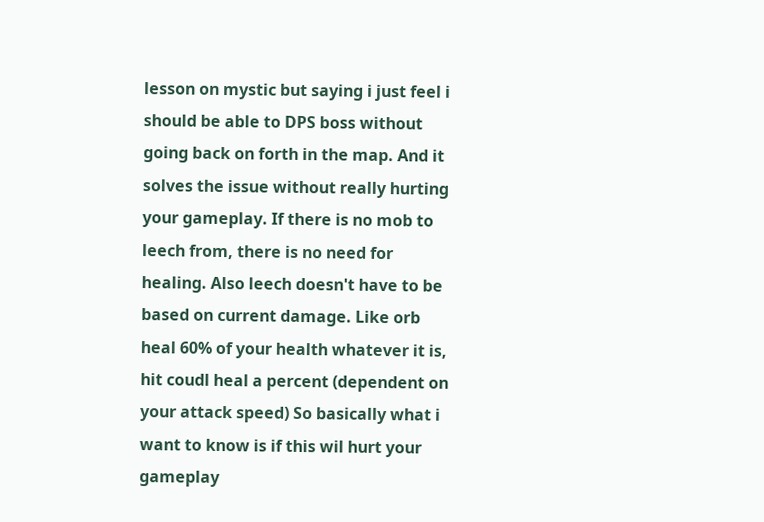lesson on mystic but saying i just feel i should be able to DPS boss without going back on forth in the map. And it solves the issue without really hurting your gameplay. If there is no mob to leech from, there is no need for healing. Also leech doesn't have to be based on current damage. Like orb heal 60% of your health whatever it is, hit coudl heal a percent (dependent on your attack speed) So basically what i want to know is if this wil hurt your gameplay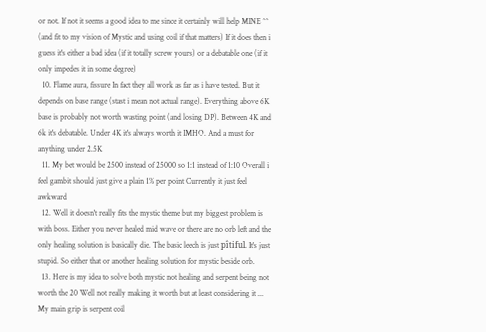or not. If not it seems a good idea to me since it certainly will help MINE ^^ (and fit to my vision of Mystic and using coil if that matters) If it does then i guess it's either a bad idea (if it totally screw yours) or a debatable one (if it only impedes it in some degree)
  10. Flame aura, fissure In fact they all work as far as i have tested. But it depends on base range (stast i mean not actual range). Everything above 6K base is probably not worth wasting point (and losing DP). Between 4K and 6k it's debatable. Under 4K it's always worth it IMHO. And a must for anything under 2.5K
  11. My bet would be 2500 instead of 25000 so 1:1 instead of 1:10 Overall i feel gambit should just give a plain 1% per point Currently it just feel awkward
  12. Well it doesn't really fits the mystic theme but my biggest problem is with boss. Either you never healed mid wave or there are no orb left and the only healing solution is basically die. The basic leech is just pîtiful. It's just stupid. So either that or another healing solution for mystic beside orb.
  13. Here is my idea to solve both mystic not healing and serpent being not worth the 20 Well not really making it worth but at least considering it ... My main grip is serpent coil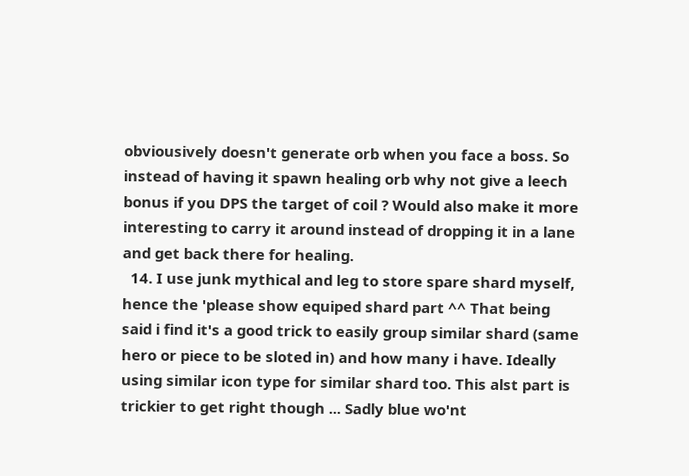obviousively doesn't generate orb when you face a boss. So instead of having it spawn healing orb why not give a leech bonus if you DPS the target of coil ? Would also make it more interesting to carry it around instead of dropping it in a lane and get back there for healing.
  14. I use junk mythical and leg to store spare shard myself, hence the 'please show equiped shard part ^^ That being said i find it's a good trick to easily group similar shard (same hero or piece to be sloted in) and how many i have. Ideally using similar icon type for similar shard too. This alst part is trickier to get right though ... Sadly blue wo'nt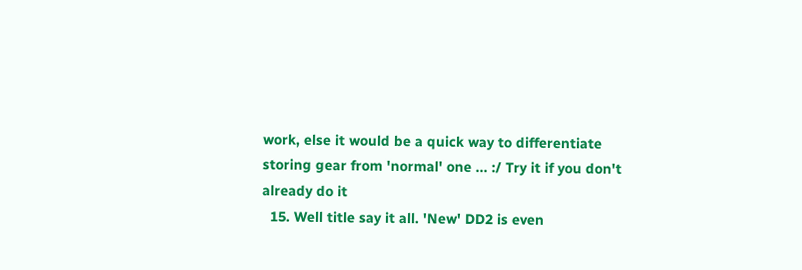work, else it would be a quick way to differentiate storing gear from 'normal' one ... :/ Try it if you don't already do it
  15. Well title say it all. 'New' DD2 is even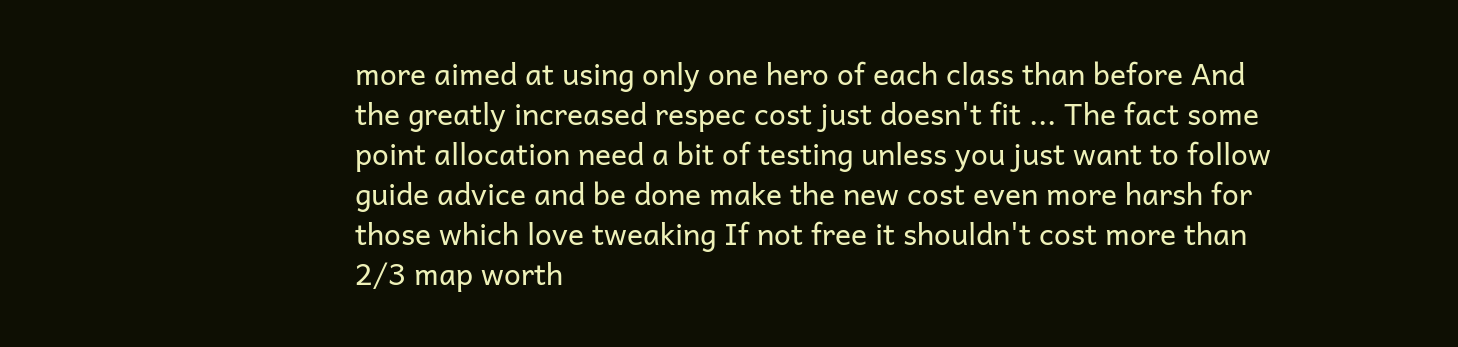more aimed at using only one hero of each class than before And the greatly increased respec cost just doesn't fit ... The fact some point allocation need a bit of testing unless you just want to follow guide advice and be done make the new cost even more harsh for those which love tweaking If not free it shouldn't cost more than 2/3 map worth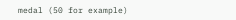medal (50 for example)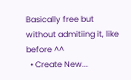Basically free but without admitiing it, like before ^^
  • Create New...